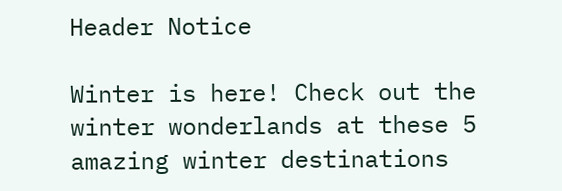Header Notice

Winter is here! Check out the winter wonderlands at these 5 amazing winter destinations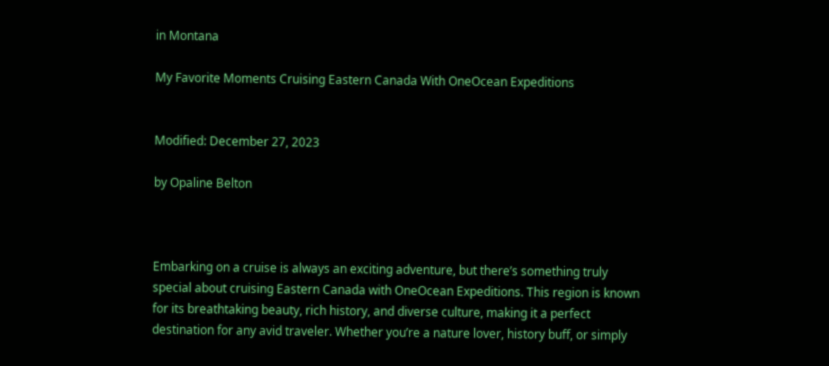in Montana

My Favorite Moments Cruising Eastern Canada With OneOcean Expeditions


Modified: December 27, 2023

by Opaline Belton



Embarking on a cruise is always an exciting adventure, but there’s something truly special about cruising Eastern Canada with OneOcean Expeditions. This region is known for its breathtaking beauty, rich history, and diverse culture, making it a perfect destination for any avid traveler. Whether you’re a nature lover, history buff, or simply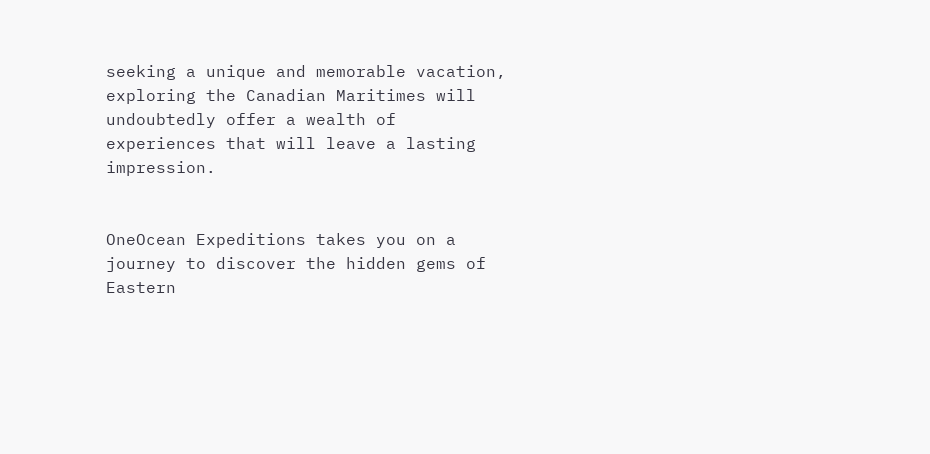seeking a unique and memorable vacation, exploring the Canadian Maritimes will undoubtedly offer a wealth of experiences that will leave a lasting impression.


OneOcean Expeditions takes you on a journey to discover the hidden gems of Eastern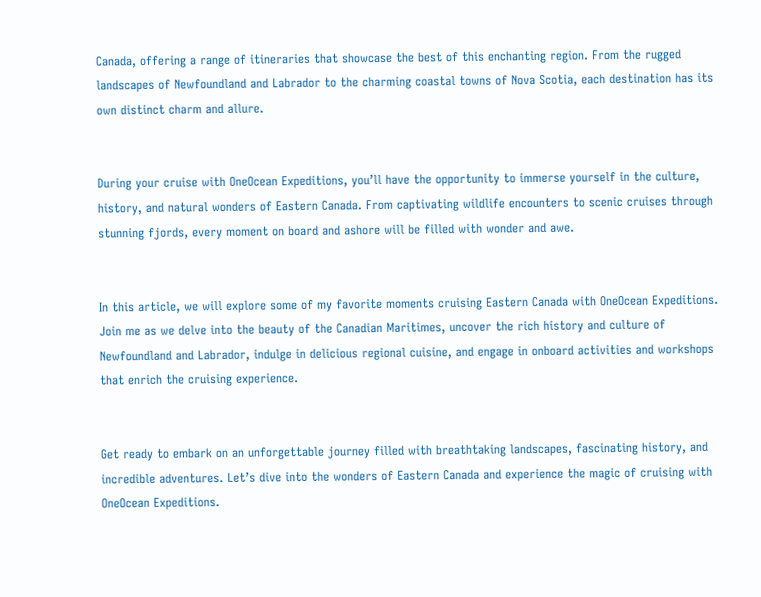Canada, offering a range of itineraries that showcase the best of this enchanting region. From the rugged landscapes of Newfoundland and Labrador to the charming coastal towns of Nova Scotia, each destination has its own distinct charm and allure.


During your cruise with OneOcean Expeditions, you’ll have the opportunity to immerse yourself in the culture, history, and natural wonders of Eastern Canada. From captivating wildlife encounters to scenic cruises through stunning fjords, every moment on board and ashore will be filled with wonder and awe.


In this article, we will explore some of my favorite moments cruising Eastern Canada with OneOcean Expeditions. Join me as we delve into the beauty of the Canadian Maritimes, uncover the rich history and culture of Newfoundland and Labrador, indulge in delicious regional cuisine, and engage in onboard activities and workshops that enrich the cruising experience.


Get ready to embark on an unforgettable journey filled with breathtaking landscapes, fascinating history, and incredible adventures. Let’s dive into the wonders of Eastern Canada and experience the magic of cruising with OneOcean Expeditions.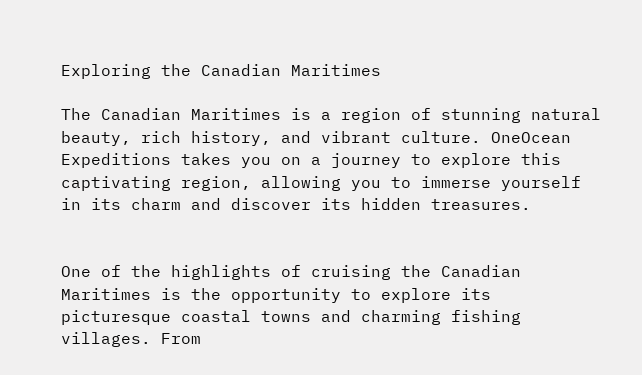Exploring the Canadian Maritimes

The Canadian Maritimes is a region of stunning natural beauty, rich history, and vibrant culture. OneOcean Expeditions takes you on a journey to explore this captivating region, allowing you to immerse yourself in its charm and discover its hidden treasures.


One of the highlights of cruising the Canadian Maritimes is the opportunity to explore its picturesque coastal towns and charming fishing villages. From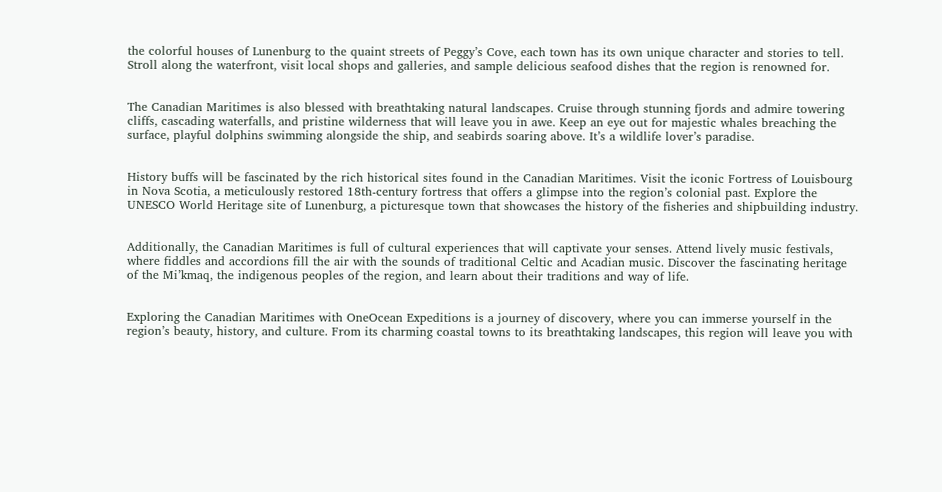the colorful houses of Lunenburg to the quaint streets of Peggy’s Cove, each town has its own unique character and stories to tell. Stroll along the waterfront, visit local shops and galleries, and sample delicious seafood dishes that the region is renowned for.


The Canadian Maritimes is also blessed with breathtaking natural landscapes. Cruise through stunning fjords and admire towering cliffs, cascading waterfalls, and pristine wilderness that will leave you in awe. Keep an eye out for majestic whales breaching the surface, playful dolphins swimming alongside the ship, and seabirds soaring above. It’s a wildlife lover’s paradise.


History buffs will be fascinated by the rich historical sites found in the Canadian Maritimes. Visit the iconic Fortress of Louisbourg in Nova Scotia, a meticulously restored 18th-century fortress that offers a glimpse into the region’s colonial past. Explore the UNESCO World Heritage site of Lunenburg, a picturesque town that showcases the history of the fisheries and shipbuilding industry.


Additionally, the Canadian Maritimes is full of cultural experiences that will captivate your senses. Attend lively music festivals, where fiddles and accordions fill the air with the sounds of traditional Celtic and Acadian music. Discover the fascinating heritage of the Mi’kmaq, the indigenous peoples of the region, and learn about their traditions and way of life.


Exploring the Canadian Maritimes with OneOcean Expeditions is a journey of discovery, where you can immerse yourself in the region’s beauty, history, and culture. From its charming coastal towns to its breathtaking landscapes, this region will leave you with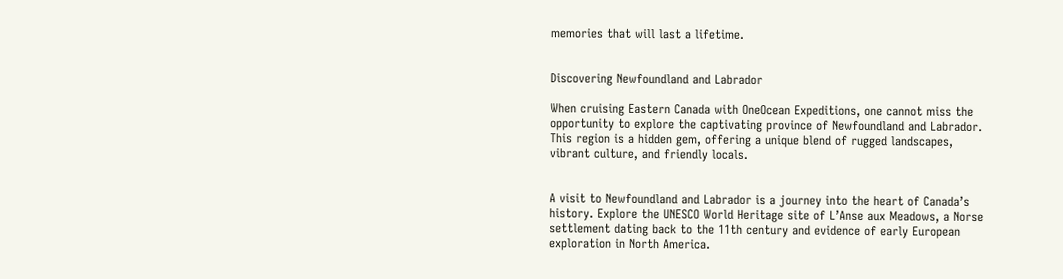memories that will last a lifetime.


Discovering Newfoundland and Labrador

When cruising Eastern Canada with OneOcean Expeditions, one cannot miss the opportunity to explore the captivating province of Newfoundland and Labrador. This region is a hidden gem, offering a unique blend of rugged landscapes, vibrant culture, and friendly locals.


A visit to Newfoundland and Labrador is a journey into the heart of Canada’s history. Explore the UNESCO World Heritage site of L’Anse aux Meadows, a Norse settlement dating back to the 11th century and evidence of early European exploration in North America.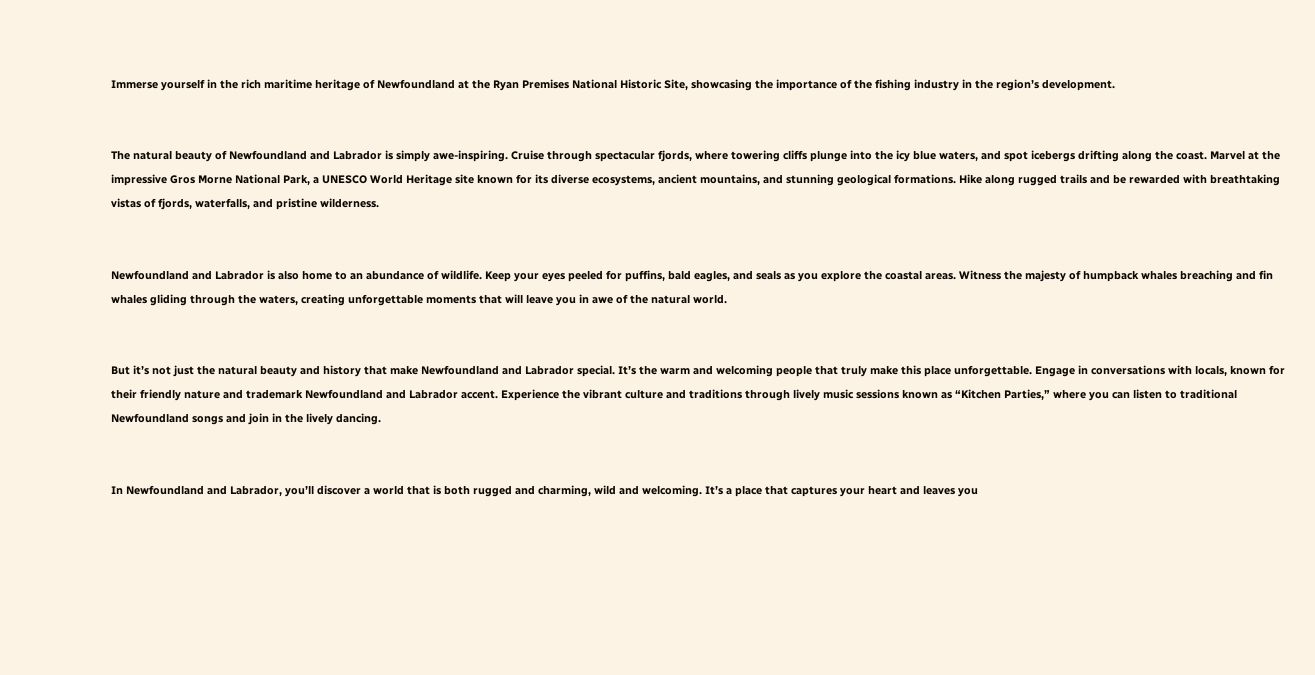Immerse yourself in the rich maritime heritage of Newfoundland at the Ryan Premises National Historic Site, showcasing the importance of the fishing industry in the region’s development.


The natural beauty of Newfoundland and Labrador is simply awe-inspiring. Cruise through spectacular fjords, where towering cliffs plunge into the icy blue waters, and spot icebergs drifting along the coast. Marvel at the impressive Gros Morne National Park, a UNESCO World Heritage site known for its diverse ecosystems, ancient mountains, and stunning geological formations. Hike along rugged trails and be rewarded with breathtaking vistas of fjords, waterfalls, and pristine wilderness.


Newfoundland and Labrador is also home to an abundance of wildlife. Keep your eyes peeled for puffins, bald eagles, and seals as you explore the coastal areas. Witness the majesty of humpback whales breaching and fin whales gliding through the waters, creating unforgettable moments that will leave you in awe of the natural world.


But it’s not just the natural beauty and history that make Newfoundland and Labrador special. It’s the warm and welcoming people that truly make this place unforgettable. Engage in conversations with locals, known for their friendly nature and trademark Newfoundland and Labrador accent. Experience the vibrant culture and traditions through lively music sessions known as “Kitchen Parties,” where you can listen to traditional Newfoundland songs and join in the lively dancing.


In Newfoundland and Labrador, you’ll discover a world that is both rugged and charming, wild and welcoming. It’s a place that captures your heart and leaves you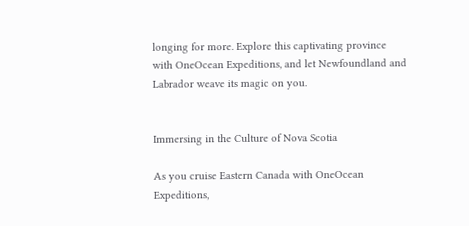longing for more. Explore this captivating province with OneOcean Expeditions, and let Newfoundland and Labrador weave its magic on you.


Immersing in the Culture of Nova Scotia

As you cruise Eastern Canada with OneOcean Expeditions,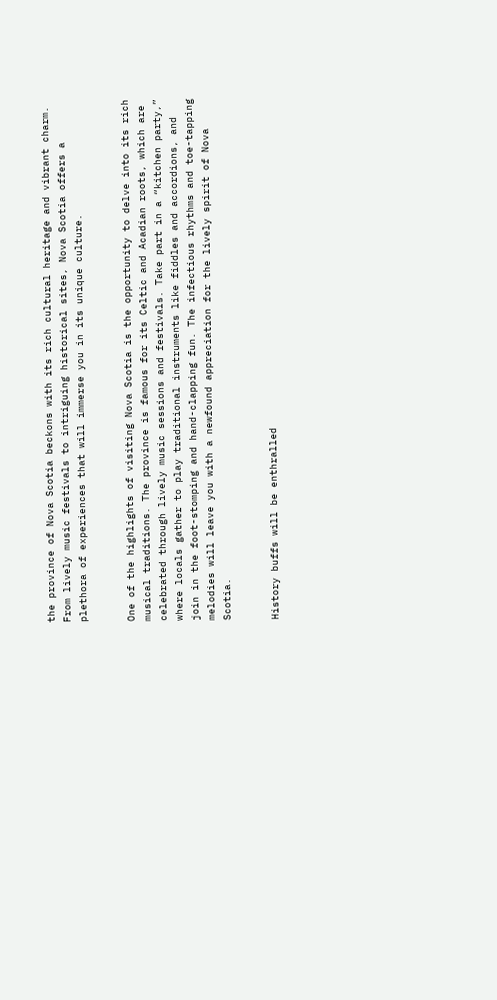the province of Nova Scotia beckons with its rich cultural heritage and vibrant charm. From lively music festivals to intriguing historical sites, Nova Scotia offers a plethora of experiences that will immerse you in its unique culture.


One of the highlights of visiting Nova Scotia is the opportunity to delve into its rich musical traditions. The province is famous for its Celtic and Acadian roots, which are celebrated through lively music sessions and festivals. Take part in a “kitchen party,” where locals gather to play traditional instruments like fiddles and accordions, and join in the foot-stomping and hand-clapping fun. The infectious rhythms and toe-tapping melodies will leave you with a newfound appreciation for the lively spirit of Nova Scotia.


History buffs will be enthralled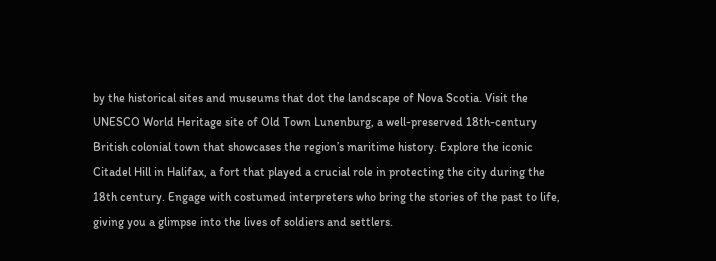by the historical sites and museums that dot the landscape of Nova Scotia. Visit the UNESCO World Heritage site of Old Town Lunenburg, a well-preserved 18th-century British colonial town that showcases the region’s maritime history. Explore the iconic Citadel Hill in Halifax, a fort that played a crucial role in protecting the city during the 18th century. Engage with costumed interpreters who bring the stories of the past to life, giving you a glimpse into the lives of soldiers and settlers.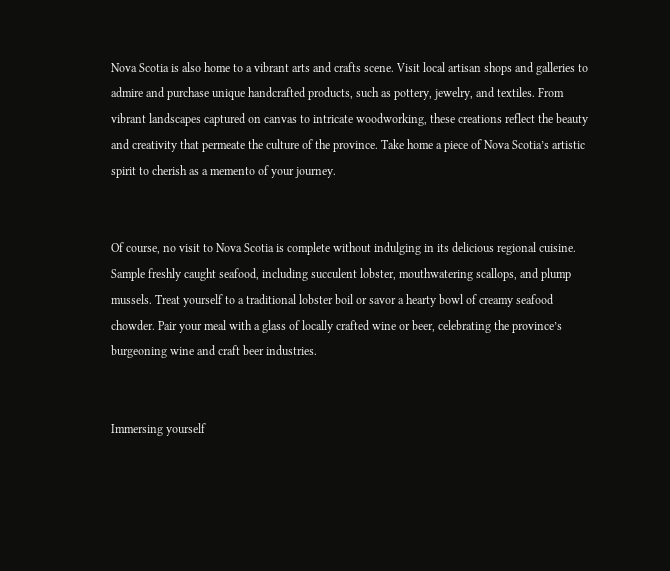Nova Scotia is also home to a vibrant arts and crafts scene. Visit local artisan shops and galleries to admire and purchase unique handcrafted products, such as pottery, jewelry, and textiles. From vibrant landscapes captured on canvas to intricate woodworking, these creations reflect the beauty and creativity that permeate the culture of the province. Take home a piece of Nova Scotia’s artistic spirit to cherish as a memento of your journey.


Of course, no visit to Nova Scotia is complete without indulging in its delicious regional cuisine. Sample freshly caught seafood, including succulent lobster, mouthwatering scallops, and plump mussels. Treat yourself to a traditional lobster boil or savor a hearty bowl of creamy seafood chowder. Pair your meal with a glass of locally crafted wine or beer, celebrating the province’s burgeoning wine and craft beer industries.


Immersing yourself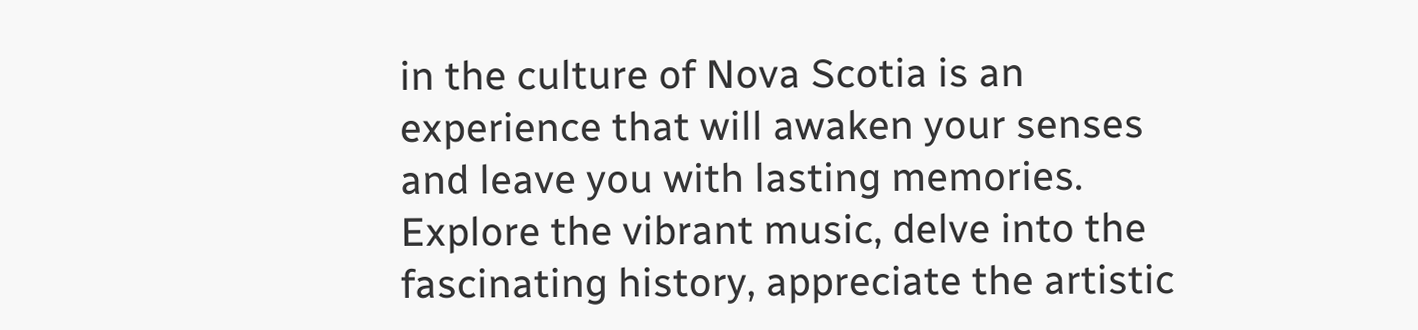in the culture of Nova Scotia is an experience that will awaken your senses and leave you with lasting memories. Explore the vibrant music, delve into the fascinating history, appreciate the artistic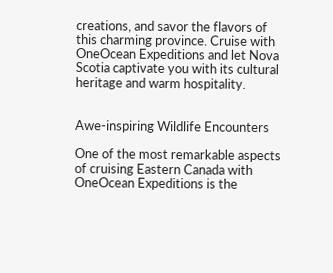creations, and savor the flavors of this charming province. Cruise with OneOcean Expeditions and let Nova Scotia captivate you with its cultural heritage and warm hospitality.


Awe-inspiring Wildlife Encounters

One of the most remarkable aspects of cruising Eastern Canada with OneOcean Expeditions is the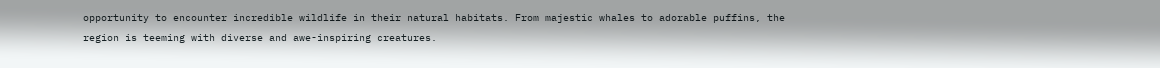opportunity to encounter incredible wildlife in their natural habitats. From majestic whales to adorable puffins, the region is teeming with diverse and awe-inspiring creatures.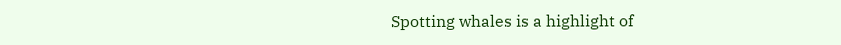Spotting whales is a highlight of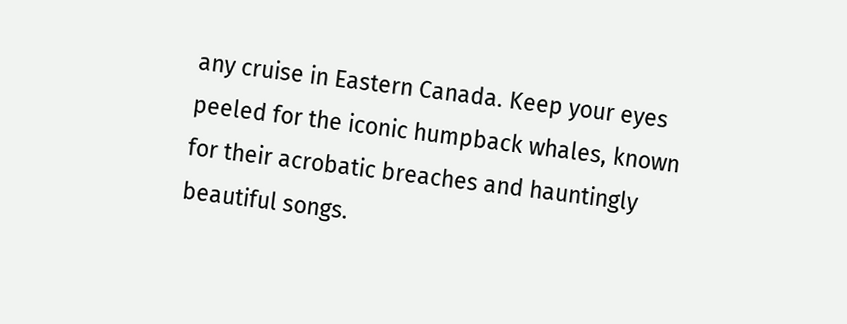any cruise in Eastern Canada. Keep your eyes peeled for the iconic humpback whales, known for their acrobatic breaches and hauntingly beautiful songs.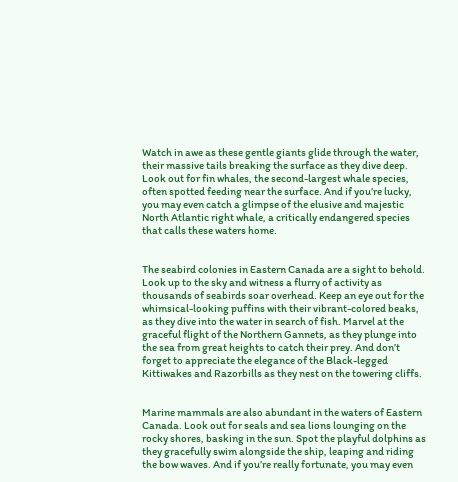Watch in awe as these gentle giants glide through the water, their massive tails breaking the surface as they dive deep. Look out for fin whales, the second-largest whale species, often spotted feeding near the surface. And if you’re lucky, you may even catch a glimpse of the elusive and majestic North Atlantic right whale, a critically endangered species that calls these waters home.


The seabird colonies in Eastern Canada are a sight to behold. Look up to the sky and witness a flurry of activity as thousands of seabirds soar overhead. Keep an eye out for the whimsical-looking puffins with their vibrant-colored beaks, as they dive into the water in search of fish. Marvel at the graceful flight of the Northern Gannets, as they plunge into the sea from great heights to catch their prey. And don’t forget to appreciate the elegance of the Black-legged Kittiwakes and Razorbills as they nest on the towering cliffs.


Marine mammals are also abundant in the waters of Eastern Canada. Look out for seals and sea lions lounging on the rocky shores, basking in the sun. Spot the playful dolphins as they gracefully swim alongside the ship, leaping and riding the bow waves. And if you’re really fortunate, you may even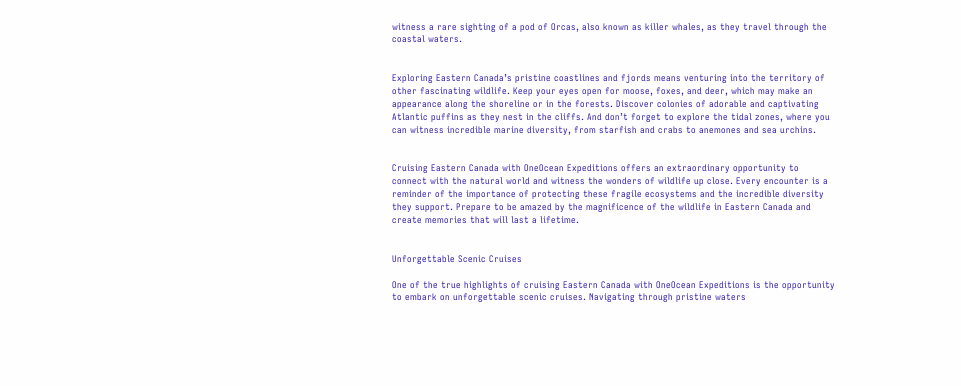witness a rare sighting of a pod of Orcas, also known as killer whales, as they travel through the coastal waters.


Exploring Eastern Canada’s pristine coastlines and fjords means venturing into the territory of other fascinating wildlife. Keep your eyes open for moose, foxes, and deer, which may make an appearance along the shoreline or in the forests. Discover colonies of adorable and captivating Atlantic puffins as they nest in the cliffs. And don’t forget to explore the tidal zones, where you can witness incredible marine diversity, from starfish and crabs to anemones and sea urchins.


Cruising Eastern Canada with OneOcean Expeditions offers an extraordinary opportunity to connect with the natural world and witness the wonders of wildlife up close. Every encounter is a reminder of the importance of protecting these fragile ecosystems and the incredible diversity they support. Prepare to be amazed by the magnificence of the wildlife in Eastern Canada and create memories that will last a lifetime.


Unforgettable Scenic Cruises

One of the true highlights of cruising Eastern Canada with OneOcean Expeditions is the opportunity to embark on unforgettable scenic cruises. Navigating through pristine waters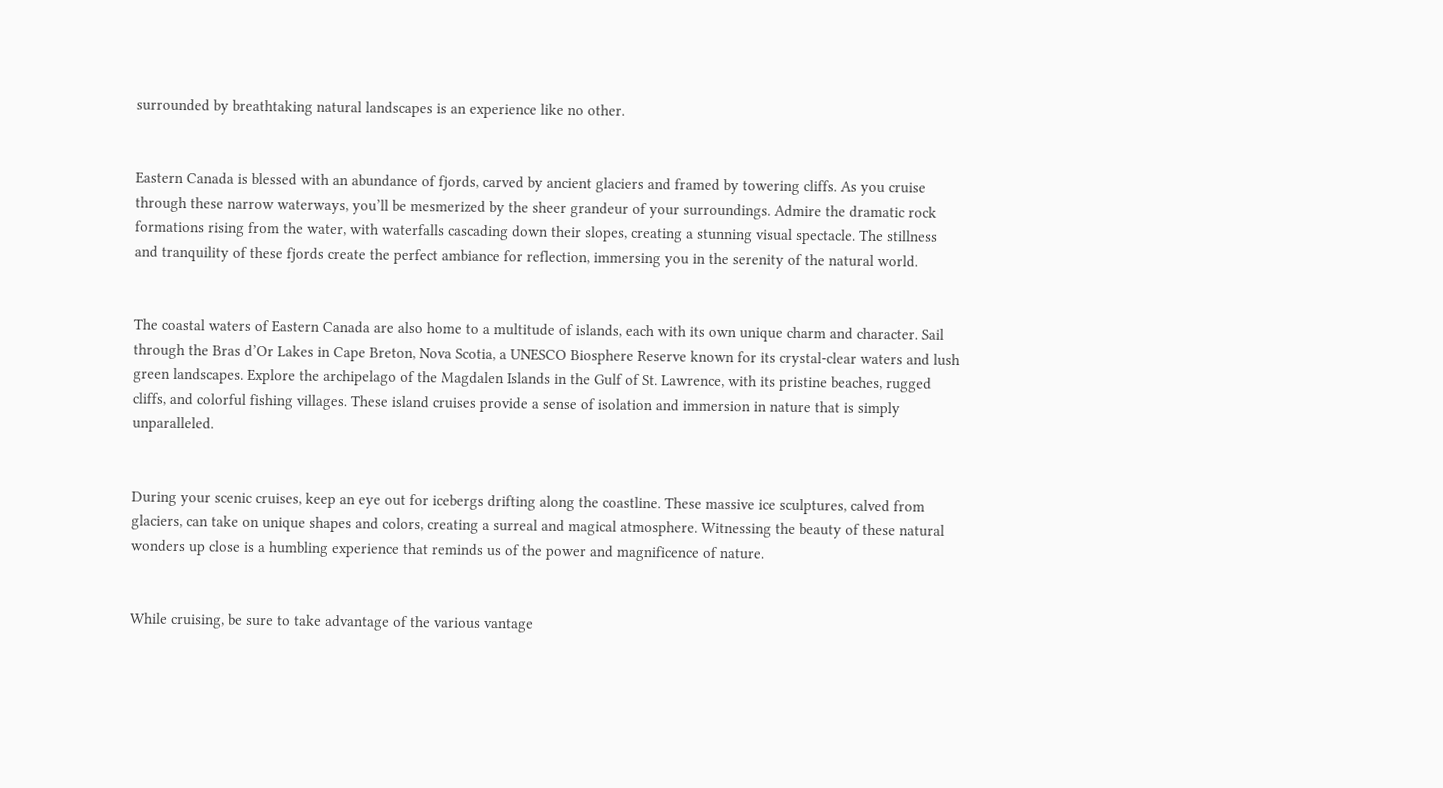surrounded by breathtaking natural landscapes is an experience like no other.


Eastern Canada is blessed with an abundance of fjords, carved by ancient glaciers and framed by towering cliffs. As you cruise through these narrow waterways, you’ll be mesmerized by the sheer grandeur of your surroundings. Admire the dramatic rock formations rising from the water, with waterfalls cascading down their slopes, creating a stunning visual spectacle. The stillness and tranquility of these fjords create the perfect ambiance for reflection, immersing you in the serenity of the natural world.


The coastal waters of Eastern Canada are also home to a multitude of islands, each with its own unique charm and character. Sail through the Bras d’Or Lakes in Cape Breton, Nova Scotia, a UNESCO Biosphere Reserve known for its crystal-clear waters and lush green landscapes. Explore the archipelago of the Magdalen Islands in the Gulf of St. Lawrence, with its pristine beaches, rugged cliffs, and colorful fishing villages. These island cruises provide a sense of isolation and immersion in nature that is simply unparalleled.


During your scenic cruises, keep an eye out for icebergs drifting along the coastline. These massive ice sculptures, calved from glaciers, can take on unique shapes and colors, creating a surreal and magical atmosphere. Witnessing the beauty of these natural wonders up close is a humbling experience that reminds us of the power and magnificence of nature.


While cruising, be sure to take advantage of the various vantage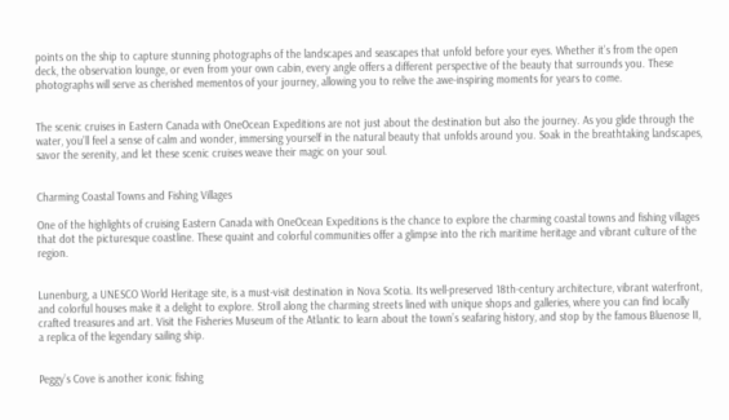points on the ship to capture stunning photographs of the landscapes and seascapes that unfold before your eyes. Whether it’s from the open deck, the observation lounge, or even from your own cabin, every angle offers a different perspective of the beauty that surrounds you. These photographs will serve as cherished mementos of your journey, allowing you to relive the awe-inspiring moments for years to come.


The scenic cruises in Eastern Canada with OneOcean Expeditions are not just about the destination but also the journey. As you glide through the water, you’ll feel a sense of calm and wonder, immersing yourself in the natural beauty that unfolds around you. Soak in the breathtaking landscapes, savor the serenity, and let these scenic cruises weave their magic on your soul.


Charming Coastal Towns and Fishing Villages

One of the highlights of cruising Eastern Canada with OneOcean Expeditions is the chance to explore the charming coastal towns and fishing villages that dot the picturesque coastline. These quaint and colorful communities offer a glimpse into the rich maritime heritage and vibrant culture of the region.


Lunenburg, a UNESCO World Heritage site, is a must-visit destination in Nova Scotia. Its well-preserved 18th-century architecture, vibrant waterfront, and colorful houses make it a delight to explore. Stroll along the charming streets lined with unique shops and galleries, where you can find locally crafted treasures and art. Visit the Fisheries Museum of the Atlantic to learn about the town’s seafaring history, and stop by the famous Bluenose II, a replica of the legendary sailing ship.


Peggy’s Cove is another iconic fishing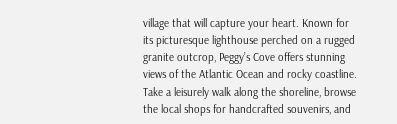village that will capture your heart. Known for its picturesque lighthouse perched on a rugged granite outcrop, Peggy’s Cove offers stunning views of the Atlantic Ocean and rocky coastline. Take a leisurely walk along the shoreline, browse the local shops for handcrafted souvenirs, and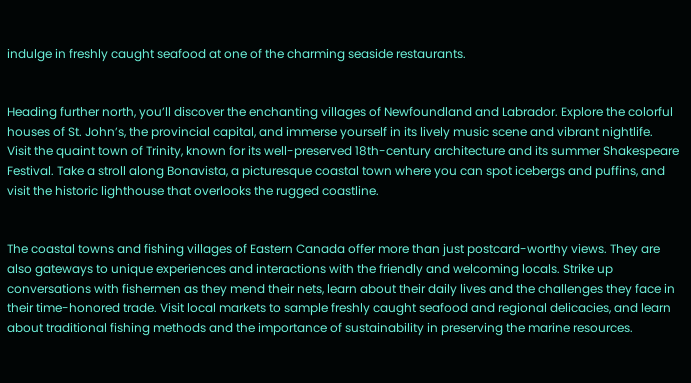indulge in freshly caught seafood at one of the charming seaside restaurants.


Heading further north, you’ll discover the enchanting villages of Newfoundland and Labrador. Explore the colorful houses of St. John’s, the provincial capital, and immerse yourself in its lively music scene and vibrant nightlife. Visit the quaint town of Trinity, known for its well-preserved 18th-century architecture and its summer Shakespeare Festival. Take a stroll along Bonavista, a picturesque coastal town where you can spot icebergs and puffins, and visit the historic lighthouse that overlooks the rugged coastline.


The coastal towns and fishing villages of Eastern Canada offer more than just postcard-worthy views. They are also gateways to unique experiences and interactions with the friendly and welcoming locals. Strike up conversations with fishermen as they mend their nets, learn about their daily lives and the challenges they face in their time-honored trade. Visit local markets to sample freshly caught seafood and regional delicacies, and learn about traditional fishing methods and the importance of sustainability in preserving the marine resources.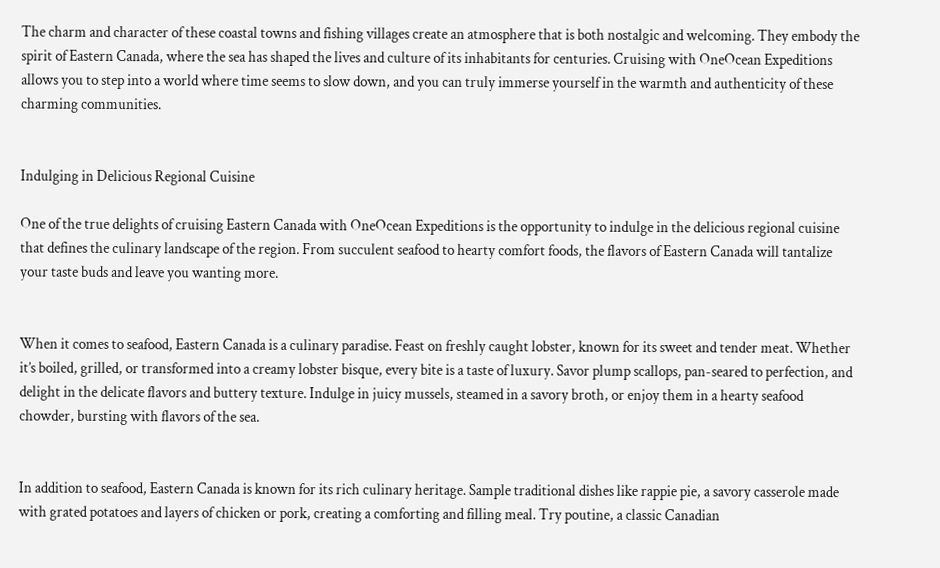The charm and character of these coastal towns and fishing villages create an atmosphere that is both nostalgic and welcoming. They embody the spirit of Eastern Canada, where the sea has shaped the lives and culture of its inhabitants for centuries. Cruising with OneOcean Expeditions allows you to step into a world where time seems to slow down, and you can truly immerse yourself in the warmth and authenticity of these charming communities.


Indulging in Delicious Regional Cuisine

One of the true delights of cruising Eastern Canada with OneOcean Expeditions is the opportunity to indulge in the delicious regional cuisine that defines the culinary landscape of the region. From succulent seafood to hearty comfort foods, the flavors of Eastern Canada will tantalize your taste buds and leave you wanting more.


When it comes to seafood, Eastern Canada is a culinary paradise. Feast on freshly caught lobster, known for its sweet and tender meat. Whether it’s boiled, grilled, or transformed into a creamy lobster bisque, every bite is a taste of luxury. Savor plump scallops, pan-seared to perfection, and delight in the delicate flavors and buttery texture. Indulge in juicy mussels, steamed in a savory broth, or enjoy them in a hearty seafood chowder, bursting with flavors of the sea.


In addition to seafood, Eastern Canada is known for its rich culinary heritage. Sample traditional dishes like rappie pie, a savory casserole made with grated potatoes and layers of chicken or pork, creating a comforting and filling meal. Try poutine, a classic Canadian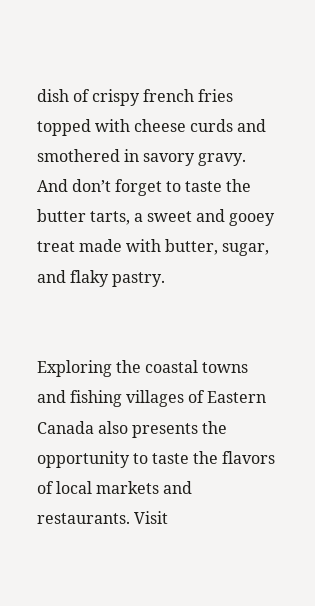dish of crispy french fries topped with cheese curds and smothered in savory gravy. And don’t forget to taste the butter tarts, a sweet and gooey treat made with butter, sugar, and flaky pastry.


Exploring the coastal towns and fishing villages of Eastern Canada also presents the opportunity to taste the flavors of local markets and restaurants. Visit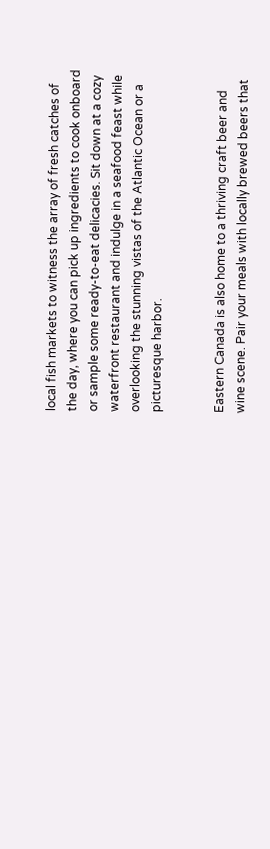local fish markets to witness the array of fresh catches of the day, where you can pick up ingredients to cook onboard or sample some ready-to-eat delicacies. Sit down at a cozy waterfront restaurant and indulge in a seafood feast while overlooking the stunning vistas of the Atlantic Ocean or a picturesque harbor.


Eastern Canada is also home to a thriving craft beer and wine scene. Pair your meals with locally brewed beers that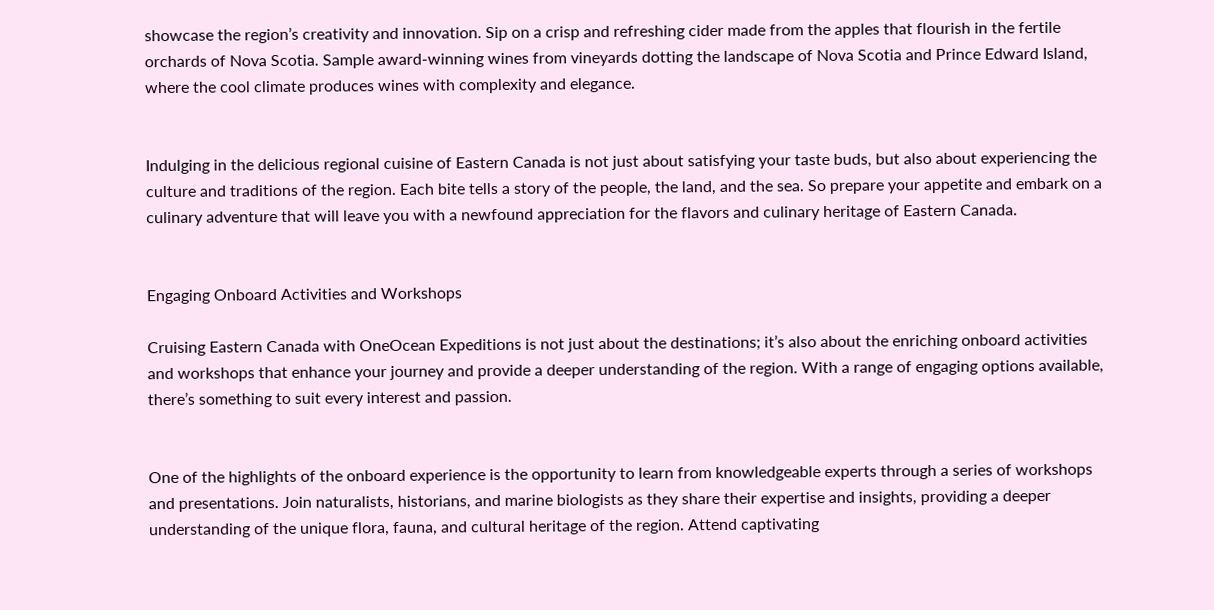showcase the region’s creativity and innovation. Sip on a crisp and refreshing cider made from the apples that flourish in the fertile orchards of Nova Scotia. Sample award-winning wines from vineyards dotting the landscape of Nova Scotia and Prince Edward Island, where the cool climate produces wines with complexity and elegance.


Indulging in the delicious regional cuisine of Eastern Canada is not just about satisfying your taste buds, but also about experiencing the culture and traditions of the region. Each bite tells a story of the people, the land, and the sea. So prepare your appetite and embark on a culinary adventure that will leave you with a newfound appreciation for the flavors and culinary heritage of Eastern Canada.


Engaging Onboard Activities and Workshops

Cruising Eastern Canada with OneOcean Expeditions is not just about the destinations; it’s also about the enriching onboard activities and workshops that enhance your journey and provide a deeper understanding of the region. With a range of engaging options available, there’s something to suit every interest and passion.


One of the highlights of the onboard experience is the opportunity to learn from knowledgeable experts through a series of workshops and presentations. Join naturalists, historians, and marine biologists as they share their expertise and insights, providing a deeper understanding of the unique flora, fauna, and cultural heritage of the region. Attend captivating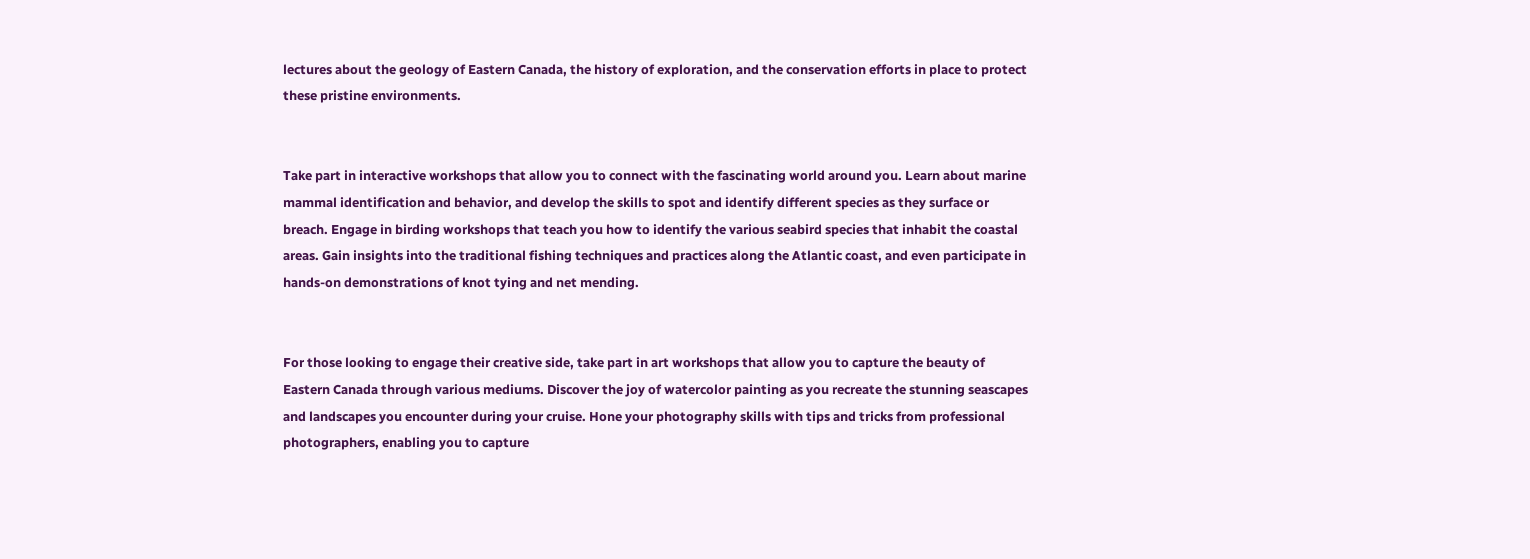lectures about the geology of Eastern Canada, the history of exploration, and the conservation efforts in place to protect these pristine environments.


Take part in interactive workshops that allow you to connect with the fascinating world around you. Learn about marine mammal identification and behavior, and develop the skills to spot and identify different species as they surface or breach. Engage in birding workshops that teach you how to identify the various seabird species that inhabit the coastal areas. Gain insights into the traditional fishing techniques and practices along the Atlantic coast, and even participate in hands-on demonstrations of knot tying and net mending.


For those looking to engage their creative side, take part in art workshops that allow you to capture the beauty of Eastern Canada through various mediums. Discover the joy of watercolor painting as you recreate the stunning seascapes and landscapes you encounter during your cruise. Hone your photography skills with tips and tricks from professional photographers, enabling you to capture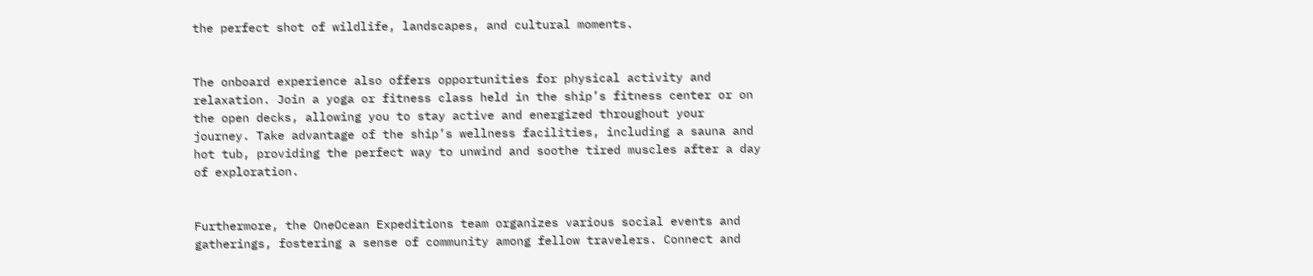the perfect shot of wildlife, landscapes, and cultural moments.


The onboard experience also offers opportunities for physical activity and relaxation. Join a yoga or fitness class held in the ship’s fitness center or on the open decks, allowing you to stay active and energized throughout your journey. Take advantage of the ship’s wellness facilities, including a sauna and hot tub, providing the perfect way to unwind and soothe tired muscles after a day of exploration.


Furthermore, the OneOcean Expeditions team organizes various social events and gatherings, fostering a sense of community among fellow travelers. Connect and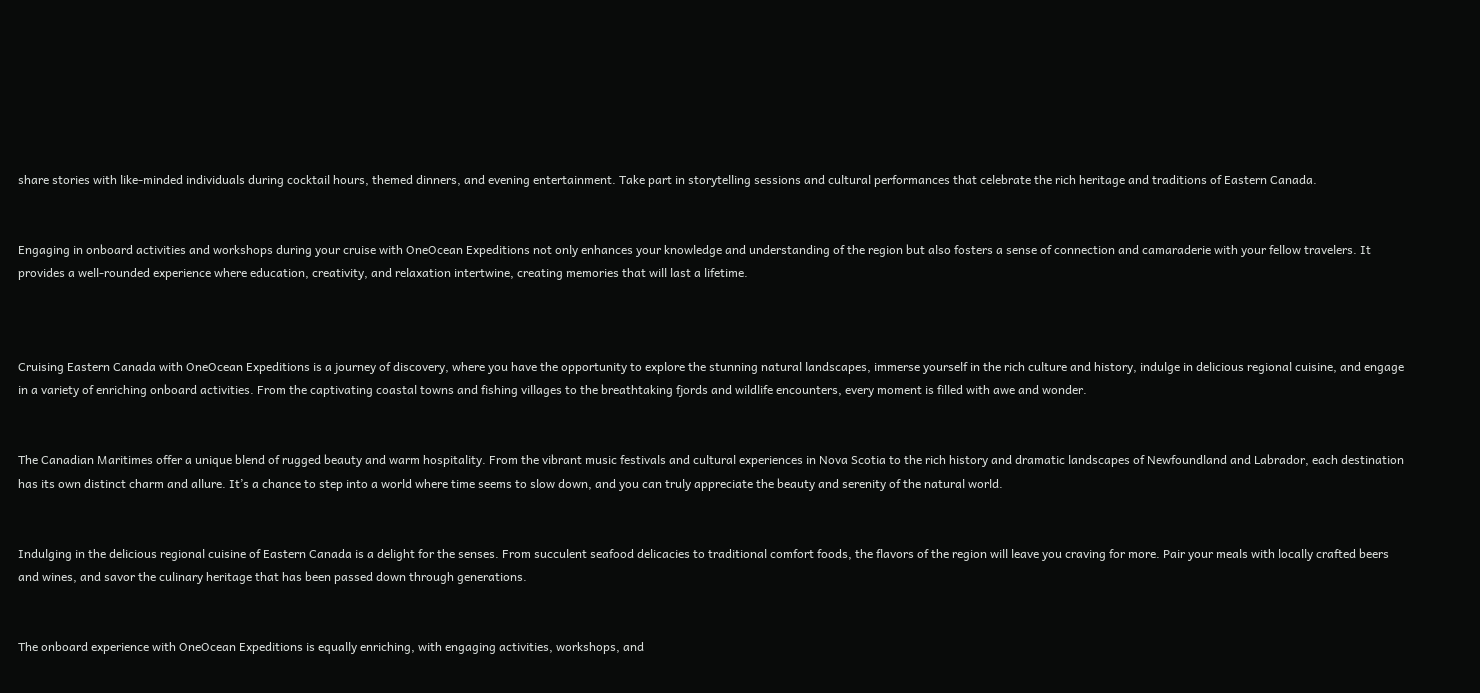share stories with like-minded individuals during cocktail hours, themed dinners, and evening entertainment. Take part in storytelling sessions and cultural performances that celebrate the rich heritage and traditions of Eastern Canada.


Engaging in onboard activities and workshops during your cruise with OneOcean Expeditions not only enhances your knowledge and understanding of the region but also fosters a sense of connection and camaraderie with your fellow travelers. It provides a well-rounded experience where education, creativity, and relaxation intertwine, creating memories that will last a lifetime.



Cruising Eastern Canada with OneOcean Expeditions is a journey of discovery, where you have the opportunity to explore the stunning natural landscapes, immerse yourself in the rich culture and history, indulge in delicious regional cuisine, and engage in a variety of enriching onboard activities. From the captivating coastal towns and fishing villages to the breathtaking fjords and wildlife encounters, every moment is filled with awe and wonder.


The Canadian Maritimes offer a unique blend of rugged beauty and warm hospitality. From the vibrant music festivals and cultural experiences in Nova Scotia to the rich history and dramatic landscapes of Newfoundland and Labrador, each destination has its own distinct charm and allure. It’s a chance to step into a world where time seems to slow down, and you can truly appreciate the beauty and serenity of the natural world.


Indulging in the delicious regional cuisine of Eastern Canada is a delight for the senses. From succulent seafood delicacies to traditional comfort foods, the flavors of the region will leave you craving for more. Pair your meals with locally crafted beers and wines, and savor the culinary heritage that has been passed down through generations.


The onboard experience with OneOcean Expeditions is equally enriching, with engaging activities, workshops, and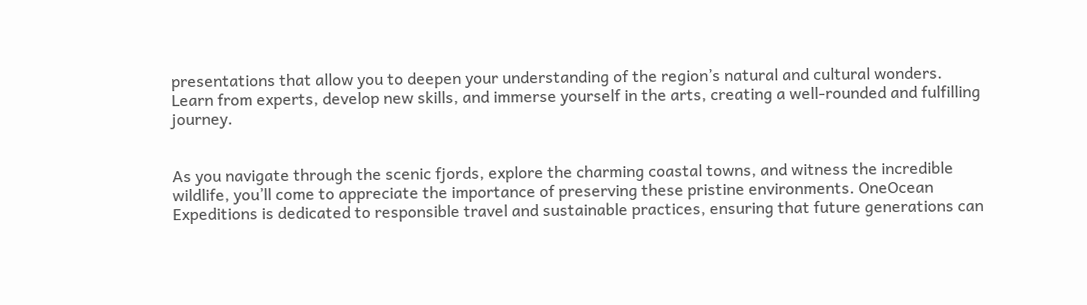presentations that allow you to deepen your understanding of the region’s natural and cultural wonders. Learn from experts, develop new skills, and immerse yourself in the arts, creating a well-rounded and fulfilling journey.


As you navigate through the scenic fjords, explore the charming coastal towns, and witness the incredible wildlife, you’ll come to appreciate the importance of preserving these pristine environments. OneOcean Expeditions is dedicated to responsible travel and sustainable practices, ensuring that future generations can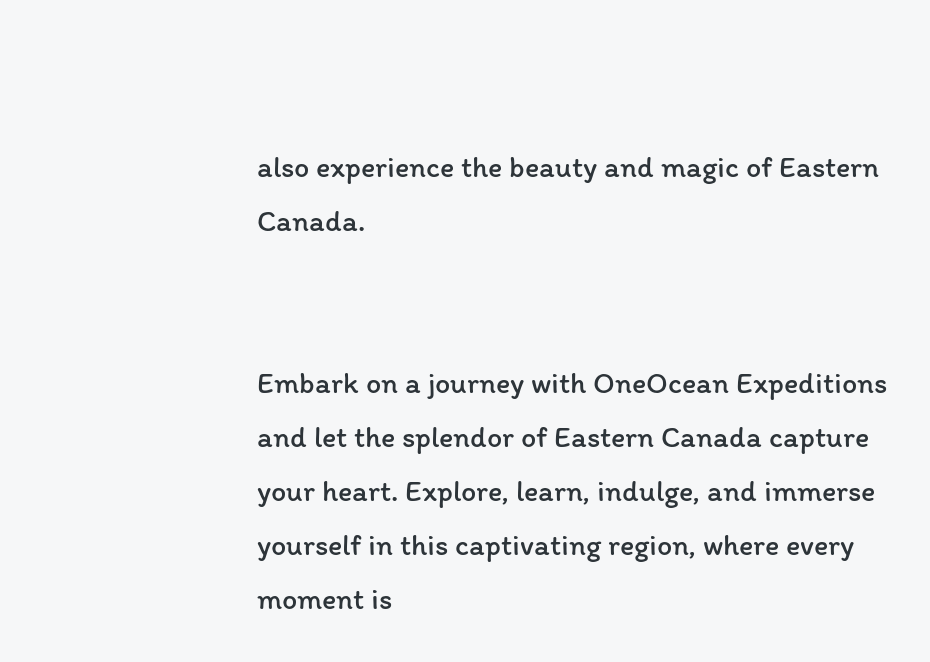also experience the beauty and magic of Eastern Canada.


Embark on a journey with OneOcean Expeditions and let the splendor of Eastern Canada capture your heart. Explore, learn, indulge, and immerse yourself in this captivating region, where every moment is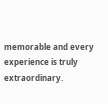memorable and every experience is truly extraordinary.